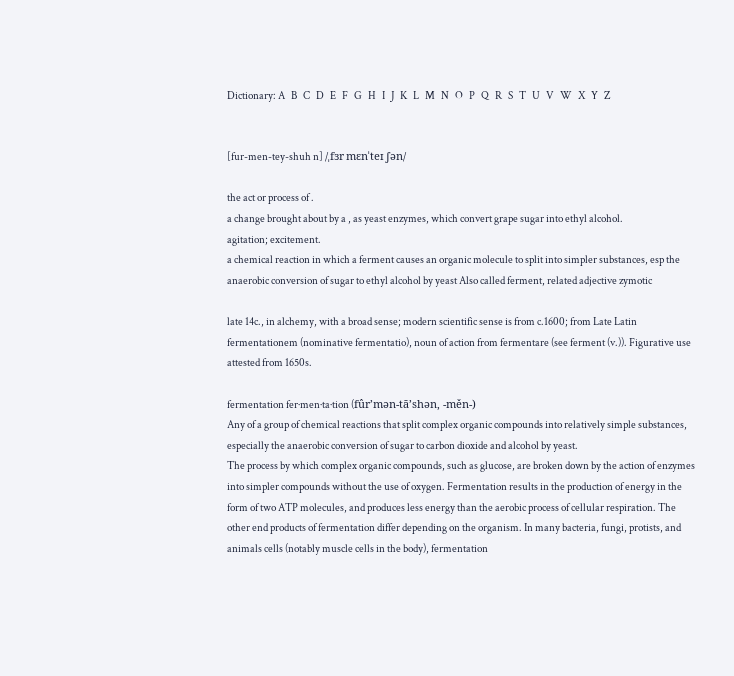Dictionary: A   B   C   D   E   F   G   H   I   J   K   L   M   N   O   P   Q   R   S   T   U   V   W   X   Y   Z


[fur-men-tey-shuh n] /ˌfɜr mɛnˈteɪ ʃən/

the act or process of .
a change brought about by a , as yeast enzymes, which convert grape sugar into ethyl alcohol.
agitation; excitement.
a chemical reaction in which a ferment causes an organic molecule to split into simpler substances, esp the anaerobic conversion of sugar to ethyl alcohol by yeast Also called ferment, related adjective zymotic

late 14c., in alchemy, with a broad sense; modern scientific sense is from c.1600; from Late Latin fermentationem (nominative fermentatio), noun of action from fermentare (see ferment (v.)). Figurative use attested from 1650s.

fermentation fer·men·ta·tion (fûr’mən-tā’shən, -měn-)
Any of a group of chemical reactions that split complex organic compounds into relatively simple substances, especially the anaerobic conversion of sugar to carbon dioxide and alcohol by yeast.
The process by which complex organic compounds, such as glucose, are broken down by the action of enzymes into simpler compounds without the use of oxygen. Fermentation results in the production of energy in the form of two ATP molecules, and produces less energy than the aerobic process of cellular respiration. The other end products of fermentation differ depending on the organism. In many bacteria, fungi, protists, and animals cells (notably muscle cells in the body), fermentation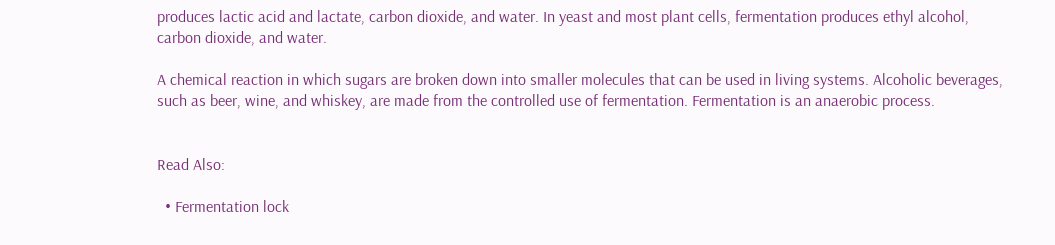produces lactic acid and lactate, carbon dioxide, and water. In yeast and most plant cells, fermentation produces ethyl alcohol, carbon dioxide, and water.

A chemical reaction in which sugars are broken down into smaller molecules that can be used in living systems. Alcoholic beverages, such as beer, wine, and whiskey, are made from the controlled use of fermentation. Fermentation is an anaerobic process.


Read Also:

  • Fermentation lock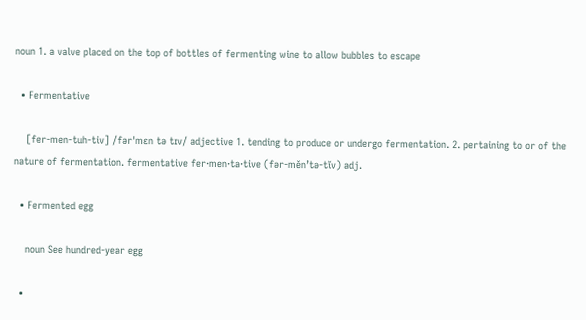noun 1. a valve placed on the top of bottles of fermenting wine to allow bubbles to escape

  • Fermentative

    [fer-men-tuh-tiv] /fərˈmɛn tə tɪv/ adjective 1. tending to produce or undergo fermentation. 2. pertaining to or of the nature of fermentation. fermentative fer·men·ta·tive (fər-měn’tə-tĭv) adj.

  • Fermented egg

    noun See hundred-year egg

  •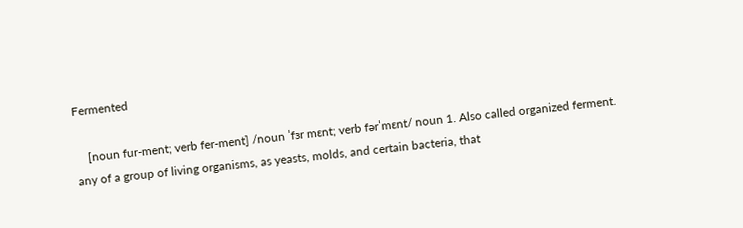Fermented

    [noun fur-ment; verb fer-ment] /noun ˈfɜr mɛnt; verb fərˈmɛnt/ noun 1. Also called organized ferment. any of a group of living organisms, as yeasts, molds, and certain bacteria, that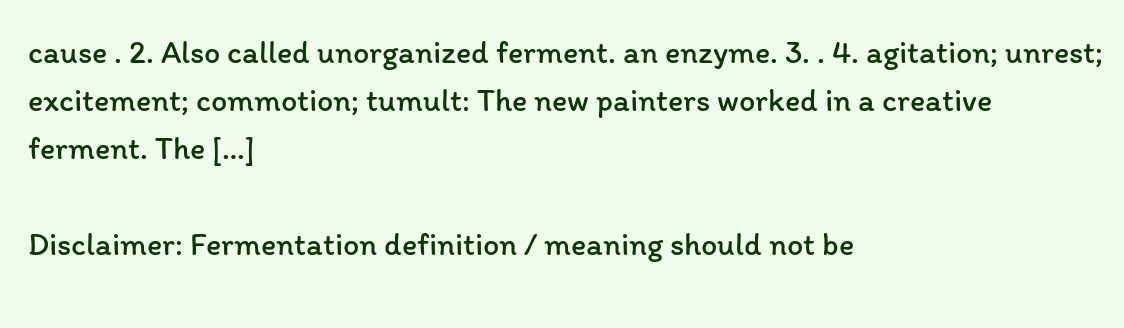cause . 2. Also called unorganized ferment. an enzyme. 3. . 4. agitation; unrest; excitement; commotion; tumult: The new painters worked in a creative ferment. The […]

Disclaimer: Fermentation definition / meaning should not be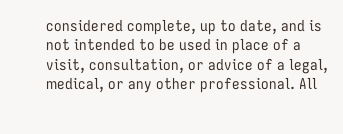considered complete, up to date, and is not intended to be used in place of a visit, consultation, or advice of a legal, medical, or any other professional. All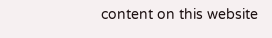content on this website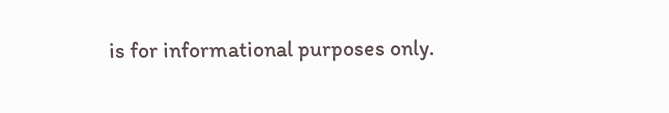is for informational purposes only.